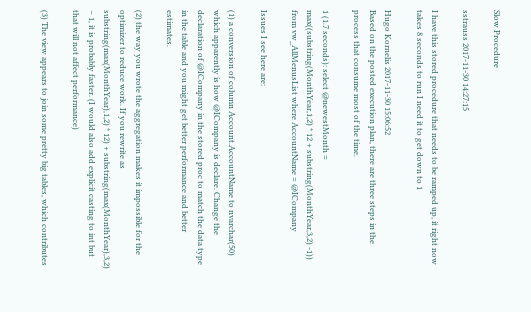Slow Procedure

sstrauss 2017-11-30 14:27:15

I have this stored procedure that needs to be ramped up, it right now takes 8 seconds to run I need it to get down to 1

Hugo Kornelis 2017-11-30 15:06:52
Based on the posted execution plan, there are three steps in the process that consume most of the time.

1 (1.7 seconds): select @newestMonth = max((substring(MonthYear,1,2) * 12 + substring(MonthYear,3,2) -1)) from vw_AllMenusList where AccountName = @ICompany

Issues I see here are:

(1) a conversion of column Account.AccountName to nvarchar(50) which apparently is how @ICompany is declare. Change the declaration of @ICompany in the stored proc to match the data type in the table and you might get better performance and better estimates.

(2) the way you wrote the aggregation makes it impossible for the optimizer to reduce work. If you rewrite as substring(max(MonthYear),1,2) * 12) + substring(max(MonthYear),3,2) – 1, it is probably faster. (I would also add explicit casting to int but that will not affect performance)

(3) The view appears to join some pretty big tables, which contributes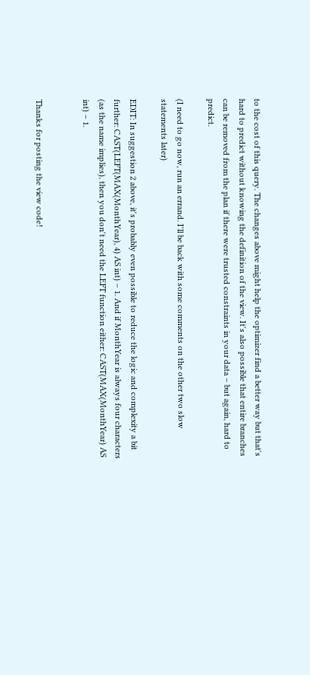to the cost of this query. The changes above might help the optimizer find a better way but that's hard to predict without knowing the definition of the view. It's also possible that entire branches can be removed from the plan if there were trusted constraints in your data – but again, hard to predict.

(I need to go now, run an errand. I'll be back with some comments on the other two slow statements later)

EDIT: In suggestion 2 above, it's probably even possible to reduce the logic and complexity a bit further: CAST(LEFT(MAX(MonthYear), 4) AS int) – 1. And if MonthYear is always four characters (as the name implies), then you don't need the LEFT function either: CAST(MAX(MonthYear) AS int) – 1.


Thanks for posting the view code!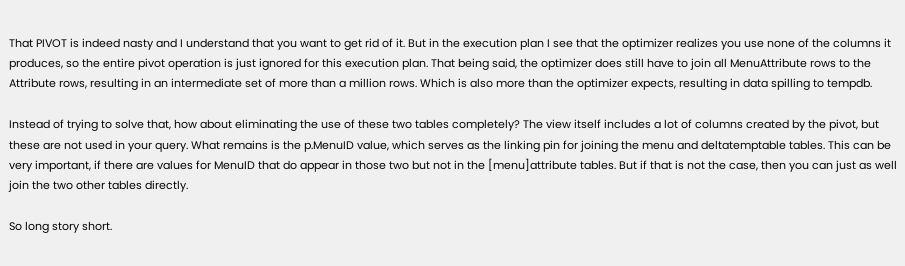That PIVOT is indeed nasty and I understand that you want to get rid of it. But in the execution plan I see that the optimizer realizes you use none of the columns it produces, so the entire pivot operation is just ignored for this execution plan. That being said, the optimizer does still have to join all MenuAttribute rows to the Attribute rows, resulting in an intermediate set of more than a million rows. Which is also more than the optimizer expects, resulting in data spilling to tempdb.

Instead of trying to solve that, how about eliminating the use of these two tables completely? The view itself includes a lot of columns created by the pivot, but these are not used in your query. What remains is the p.MenuID value, which serves as the linking pin for joining the menu and deltatemptable tables. This can be very important, if there are values for MenuID that do appear in those two but not in the [menu]attribute tables. But if that is not the case, then you can just as well join the two other tables directly.

So long story short.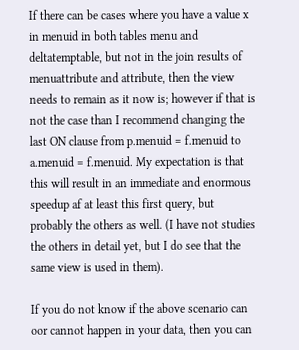If there can be cases where you have a value x in menuid in both tables menu and deltatemptable, but not in the join results of menuattribute and attribute, then the view needs to remain as it now is; however if that is not the case than I recommend changing the last ON clause from p.menuid = f.menuid to a.menuid = f.menuid. My expectation is that this will result in an immediate and enormous speedup af at least this first query, but probably the others as well. (I have not studies the others in detail yet, but I do see that the same view is used in them).

If you do not know if the above scenario can oor cannot happen in your data, then you can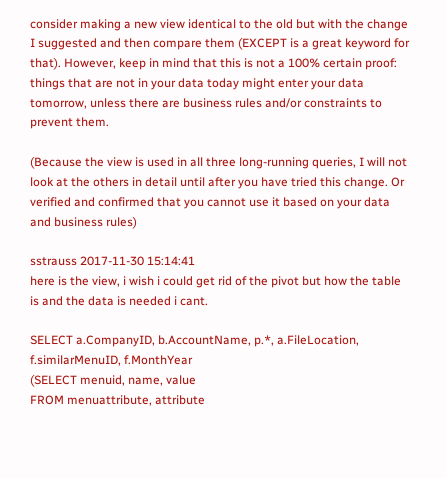consider making a new view identical to the old but with the change I suggested and then compare them (EXCEPT is a great keyword for that). However, keep in mind that this is not a 100% certain proof: things that are not in your data today might enter your data tomorrow, unless there are business rules and/or constraints to prevent them.

(Because the view is used in all three long-running queries, I will not look at the others in detail until after you have tried this change. Or verified and confirmed that you cannot use it based on your data and business rules)

sstrauss 2017-11-30 15:14:41
here is the view, i wish i could get rid of the pivot but how the table is and the data is needed i cant.

SELECT a.CompanyID, b.AccountName, p.*, a.FileLocation, f.similarMenuID, f.MonthYear
(SELECT menuid, name, value
FROM menuattribute, attribute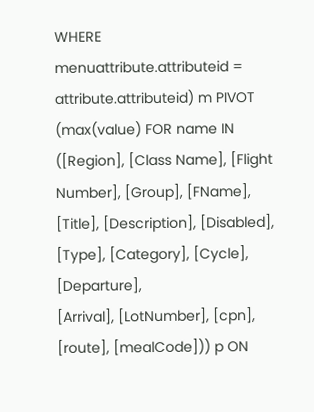WHERE menuattribute.attributeid = attribute.attributeid) m PIVOT (max(value) FOR name IN ([Region], [Class Name], [Flight Number], [Group], [FName], [Title], [Description], [Disabled], [Type], [Category], [Cycle], [Departure],
[Arrival], [LotNumber], [cpn], [route], [mealCode])) p ON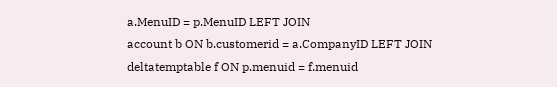a.MenuID = p.MenuID LEFT JOIN
account b ON b.customerid = a.CompanyID LEFT JOIN
deltatemptable f ON p.menuid = f.menuid